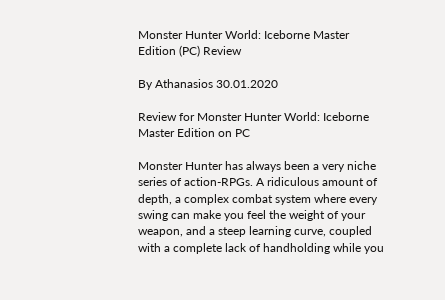Monster Hunter World: Iceborne Master Edition (PC) Review

By Athanasios 30.01.2020

Review for Monster Hunter World: Iceborne Master Edition on PC

Monster Hunter has always been a very niche series of action-RPGs. A ridiculous amount of depth, a complex combat system where every swing can make you feel the weight of your weapon, and a steep learning curve, coupled with a complete lack of handholding while you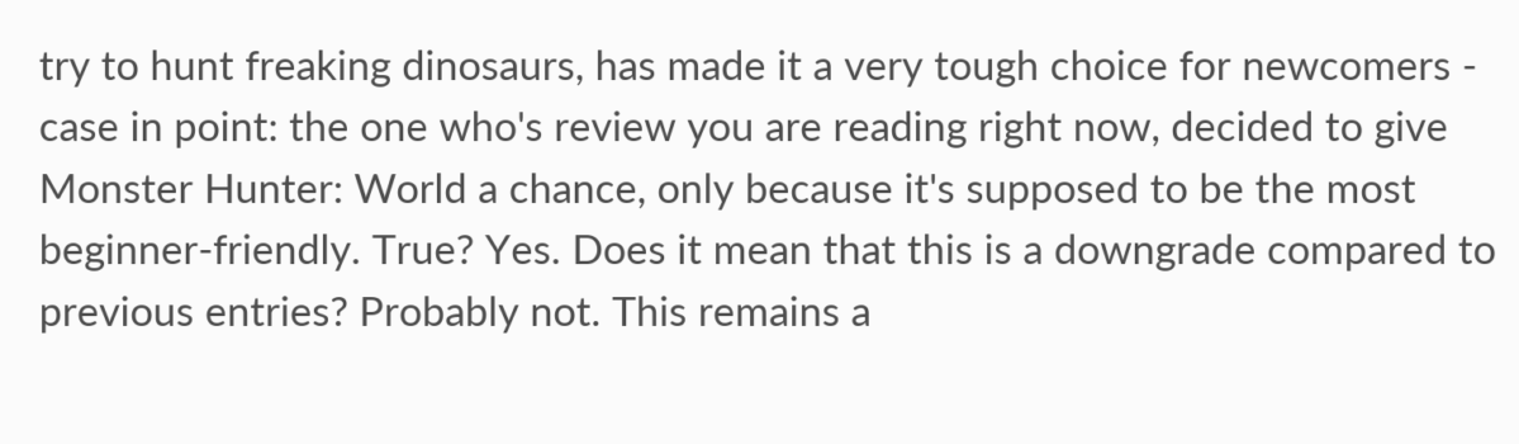try to hunt freaking dinosaurs, has made it a very tough choice for newcomers - case in point: the one who's review you are reading right now, decided to give Monster Hunter: World a chance, only because it's supposed to be the most beginner-friendly. True? Yes. Does it mean that this is a downgrade compared to previous entries? Probably not. This remains a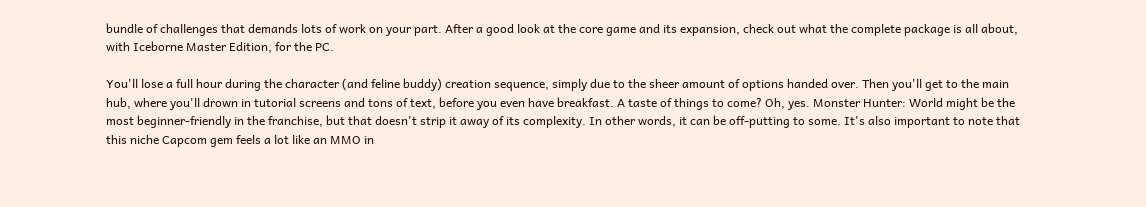bundle of challenges that demands lots of work on your part. After a good look at the core game and its expansion, check out what the complete package is all about, with Iceborne Master Edition, for the PC.

You'll lose a full hour during the character (and feline buddy) creation sequence, simply due to the sheer amount of options handed over. Then you'll get to the main hub, where you'll drown in tutorial screens and tons of text, before you even have breakfast. A taste of things to come? Oh, yes. Monster Hunter: World might be the most beginner-friendly in the franchise, but that doesn't strip it away of its complexity. In other words, it can be off-putting to some. It's also important to note that this niche Capcom gem feels a lot like an MMO in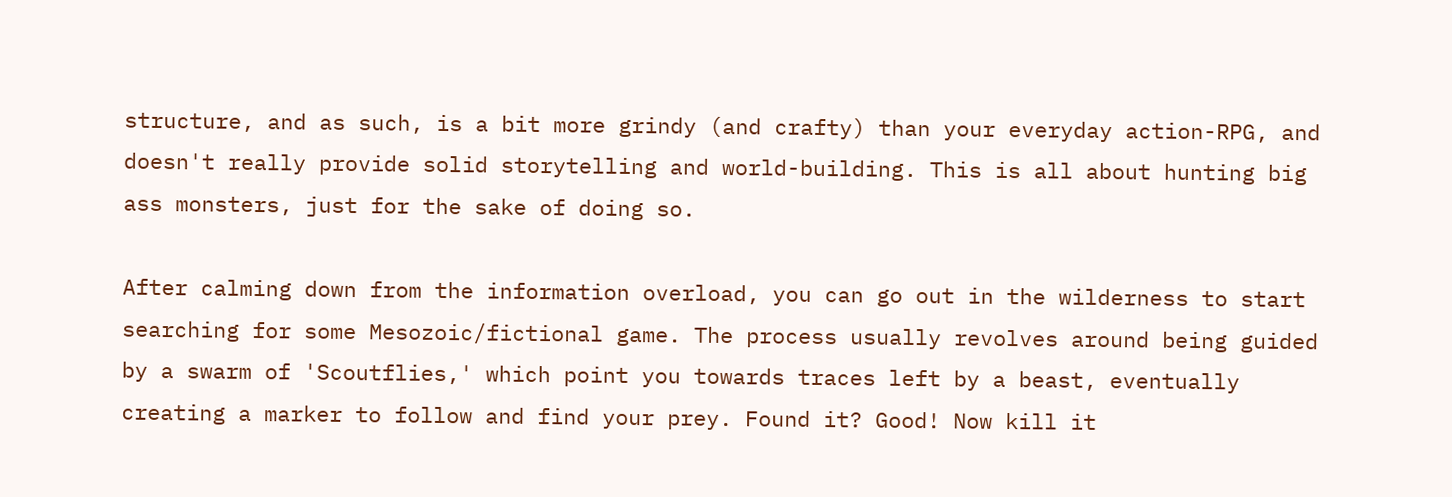structure, and as such, is a bit more grindy (and crafty) than your everyday action-RPG, and doesn't really provide solid storytelling and world-building. This is all about hunting big ass monsters, just for the sake of doing so.

After calming down from the information overload, you can go out in the wilderness to start searching for some Mesozoic/fictional game. The process usually revolves around being guided by a swarm of 'Scoutflies,' which point you towards traces left by a beast, eventually creating a marker to follow and find your prey. Found it? Good! Now kill it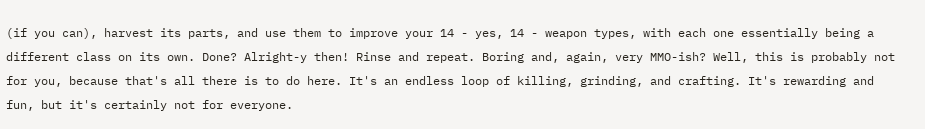(if you can), harvest its parts, and use them to improve your 14 - yes, 14 - weapon types, with each one essentially being a different class on its own. Done? Alright-y then! Rinse and repeat. Boring and, again, very MMO-ish? Well, this is probably not for you, because that's all there is to do here. It's an endless loop of killing, grinding, and crafting. It's rewarding and fun, but it's certainly not for everyone.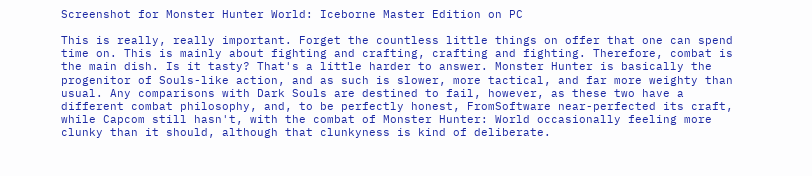Screenshot for Monster Hunter World: Iceborne Master Edition on PC

This is really, really important. Forget the countless little things on offer that one can spend time on. This is mainly about fighting and crafting, crafting and fighting. Therefore, combat is the main dish. Is it tasty? That's a little harder to answer. Monster Hunter is basically the progenitor of Souls-like action, and as such is slower, more tactical, and far more weighty than usual. Any comparisons with Dark Souls are destined to fail, however, as these two have a different combat philosophy, and, to be perfectly honest, FromSoftware near-perfected its craft, while Capcom still hasn't, with the combat of Monster Hunter: World occasionally feeling more clunky than it should, although that clunkyness is kind of deliberate.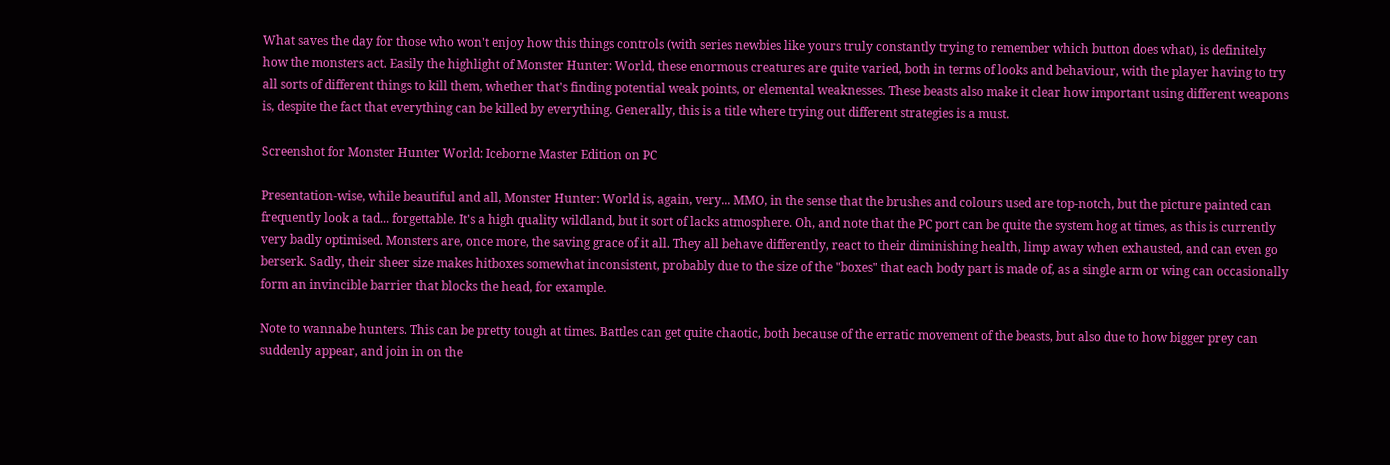What saves the day for those who won't enjoy how this things controls (with series newbies like yours truly constantly trying to remember which button does what), is definitely how the monsters act. Easily the highlight of Monster Hunter: World, these enormous creatures are quite varied, both in terms of looks and behaviour, with the player having to try all sorts of different things to kill them, whether that's finding potential weak points, or elemental weaknesses. These beasts also make it clear how important using different weapons is, despite the fact that everything can be killed by everything. Generally, this is a title where trying out different strategies is a must.

Screenshot for Monster Hunter World: Iceborne Master Edition on PC

Presentation-wise, while beautiful and all, Monster Hunter: World is, again, very... MMO, in the sense that the brushes and colours used are top-notch, but the picture painted can frequently look a tad... forgettable. It's a high quality wildland, but it sort of lacks atmosphere. Oh, and note that the PC port can be quite the system hog at times, as this is currently very badly optimised. Monsters are, once more, the saving grace of it all. They all behave differently, react to their diminishing health, limp away when exhausted, and can even go berserk. Sadly, their sheer size makes hitboxes somewhat inconsistent, probably due to the size of the "boxes" that each body part is made of, as a single arm or wing can occasionally form an invincible barrier that blocks the head, for example.

Note to wannabe hunters. This can be pretty tough at times. Battles can get quite chaotic, both because of the erratic movement of the beasts, but also due to how bigger prey can suddenly appear, and join in on the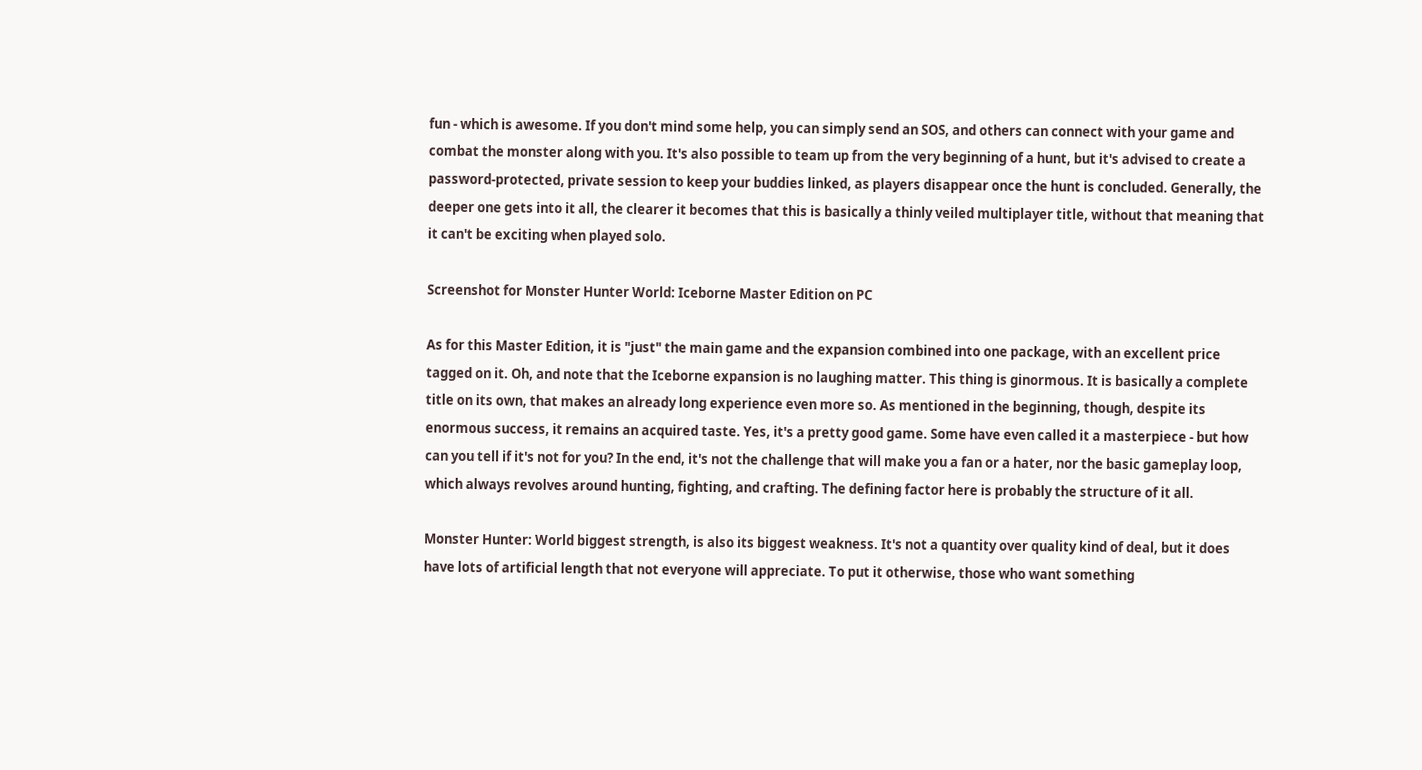fun - which is awesome. If you don't mind some help, you can simply send an SOS, and others can connect with your game and combat the monster along with you. It's also possible to team up from the very beginning of a hunt, but it's advised to create a password-protected, private session to keep your buddies linked, as players disappear once the hunt is concluded. Generally, the deeper one gets into it all, the clearer it becomes that this is basically a thinly veiled multiplayer title, without that meaning that it can't be exciting when played solo.

Screenshot for Monster Hunter World: Iceborne Master Edition on PC

As for this Master Edition, it is "just" the main game and the expansion combined into one package, with an excellent price tagged on it. Oh, and note that the Iceborne expansion is no laughing matter. This thing is ginormous. It is basically a complete title on its own, that makes an already long experience even more so. As mentioned in the beginning, though, despite its enormous success, it remains an acquired taste. Yes, it's a pretty good game. Some have even called it a masterpiece - but how can you tell if it's not for you? In the end, it's not the challenge that will make you a fan or a hater, nor the basic gameplay loop, which always revolves around hunting, fighting, and crafting. The defining factor here is probably the structure of it all.

Monster Hunter: World biggest strength, is also its biggest weakness. It's not a quantity over quality kind of deal, but it does have lots of artificial length that not everyone will appreciate. To put it otherwise, those who want something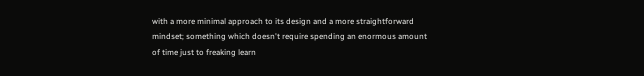with a more minimal approach to its design and a more straightforward mindset; something which doesn't require spending an enormous amount of time just to freaking learn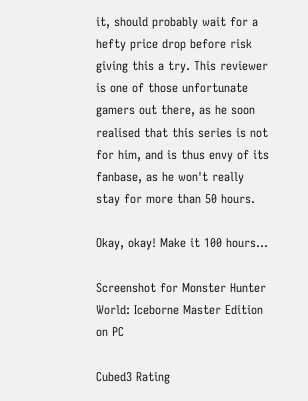it, should probably wait for a hefty price drop before risk giving this a try. This reviewer is one of those unfortunate gamers out there, as he soon realised that this series is not for him, and is thus envy of its fanbase, as he won't really stay for more than 50 hours.

Okay, okay! Make it 100 hours...

Screenshot for Monster Hunter World: Iceborne Master Edition on PC

Cubed3 Rating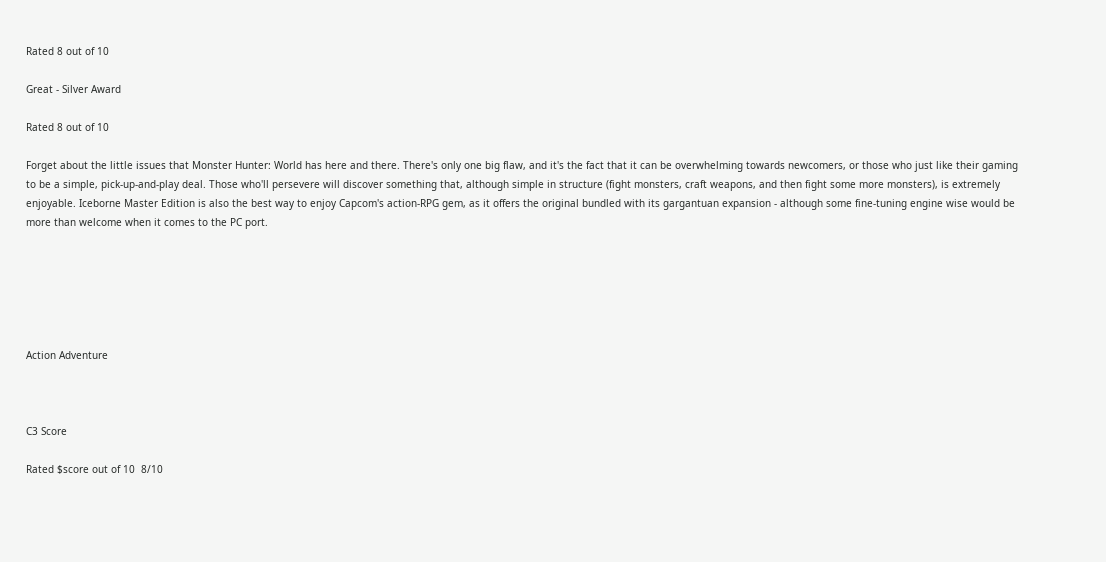Rated 8 out of 10

Great - Silver Award

Rated 8 out of 10

Forget about the little issues that Monster Hunter: World has here and there. There's only one big flaw, and it's the fact that it can be overwhelming towards newcomers, or those who just like their gaming to be a simple, pick-up-and-play deal. Those who'll persevere will discover something that, although simple in structure (fight monsters, craft weapons, and then fight some more monsters), is extremely enjoyable. Iceborne Master Edition is also the best way to enjoy Capcom's action-RPG gem, as it offers the original bundled with its gargantuan expansion - although some fine-tuning engine wise would be more than welcome when it comes to the PC port.






Action Adventure



C3 Score

Rated $score out of 10  8/10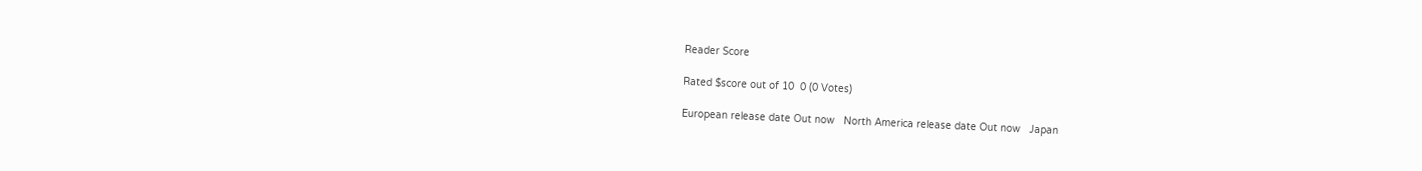Reader Score

Rated $score out of 10  0 (0 Votes)

European release date Out now   North America release date Out now   Japan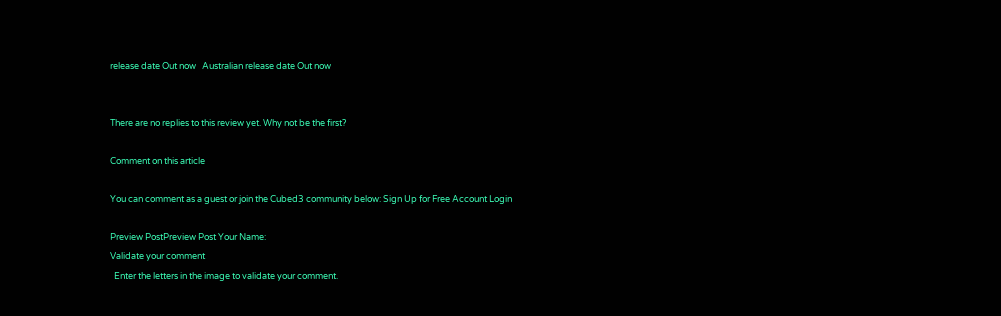release date Out now   Australian release date Out now


There are no replies to this review yet. Why not be the first?

Comment on this article

You can comment as a guest or join the Cubed3 community below: Sign Up for Free Account Login

Preview PostPreview Post Your Name:
Validate your comment
  Enter the letters in the image to validate your comment.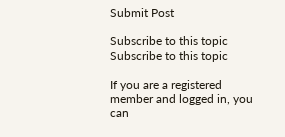Submit Post

Subscribe to this topic Subscribe to this topic

If you are a registered member and logged in, you can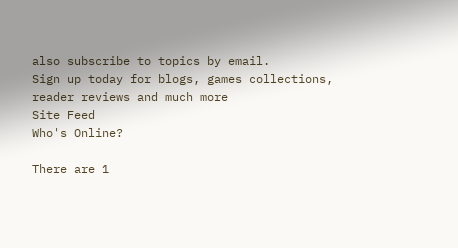also subscribe to topics by email.
Sign up today for blogs, games collections, reader reviews and much more
Site Feed
Who's Online?

There are 1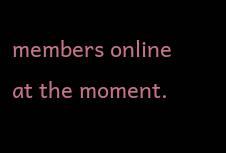members online at the moment.